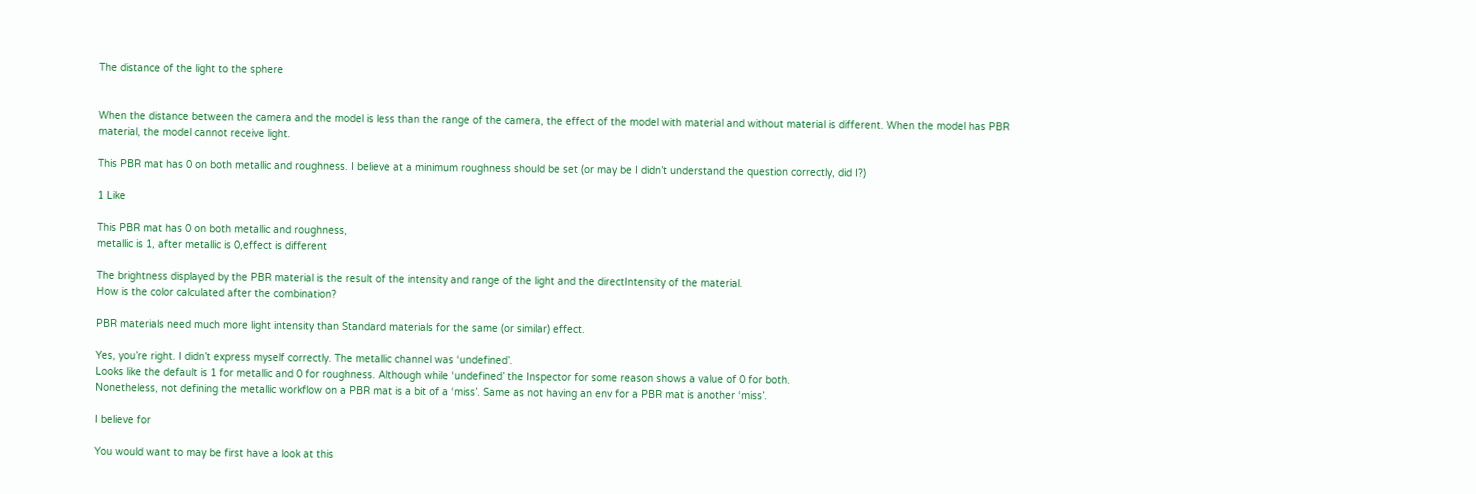The distance of the light to the sphere


When the distance between the camera and the model is less than the range of the camera, the effect of the model with material and without material is different. When the model has PBR material, the model cannot receive light.

This PBR mat has 0 on both metallic and roughness. I believe at a minimum roughness should be set (or may be I didn’t understand the question correctly, did I?)

1 Like

This PBR mat has 0 on both metallic and roughness,
metallic is 1, after metallic is 0,effect is different

The brightness displayed by the PBR material is the result of the intensity and range of the light and the directIntensity of the material.
How is the color calculated after the combination?

PBR materials need much more light intensity than Standard materials for the same (or similar) effect.

Yes, you’re right. I didn’t express myself correctly. The metallic channel was ‘undefined’.
Looks like the default is 1 for metallic and 0 for roughness. Although while ‘undefined’ the Inspector for some reason shows a value of 0 for both.
Nonetheless, not defining the metallic workflow on a PBR mat is a bit of a ‘miss’. Same as not having an env for a PBR mat is another ‘miss’.

I believe for

You would want to may be first have a look at this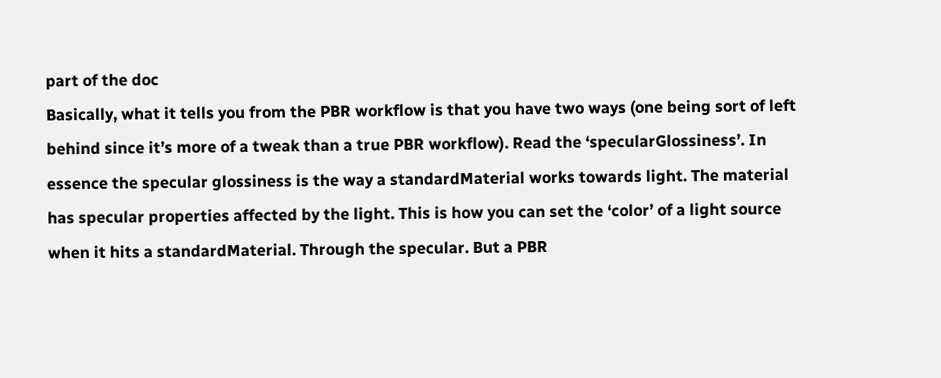part of the doc
Basically, what it tells you from the PBR workflow is that you have two ways (one being sort of left behind since it’s more of a tweak than a true PBR workflow). Read the ‘specularGlossiness’. In essence the specular glossiness is the way a standardMaterial works towards light. The material has specular properties affected by the light. This is how you can set the ‘color’ of a light source when it hits a standardMaterial. Through the specular. But a PBR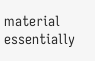material essentially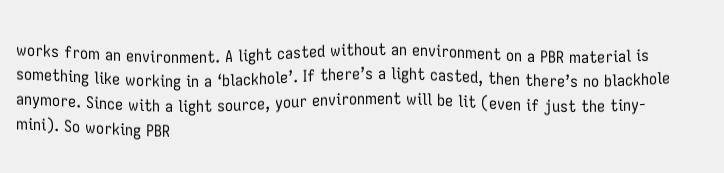works from an environment. A light casted without an environment on a PBR material is something like working in a ‘blackhole’. If there’s a light casted, then there’s no blackhole anymore. Since with a light source, your environment will be lit (even if just the tiny-mini). So working PBR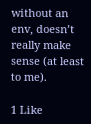without an env, doesn’t really make sense (at least to me).

1 Like